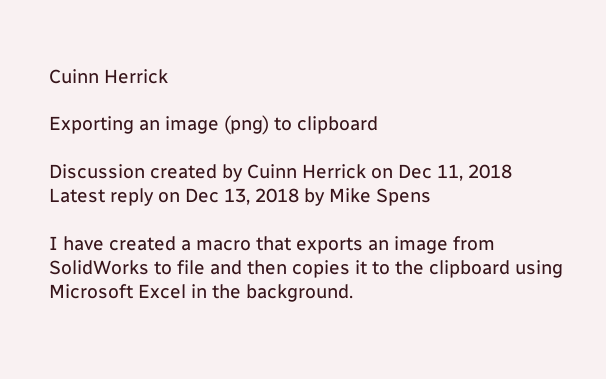Cuinn Herrick

Exporting an image (png) to clipboard

Discussion created by Cuinn Herrick on Dec 11, 2018
Latest reply on Dec 13, 2018 by Mike Spens

I have created a macro that exports an image from SolidWorks to file and then copies it to the clipboard using Microsoft Excel in the background.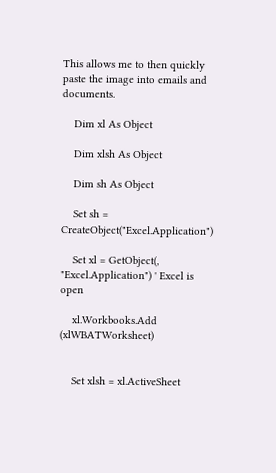This allows me to then quickly paste the image into emails and documents.

    Dim xl As Object

    Dim xlsh As Object

    Dim sh As Object

    Set sh = CreateObject("Excel.Application")

    Set xl = GetObject(, "Excel.Application") ' Excel is open

    xl.Workbooks.Add (xlWBATWorksheet)


    Set xlsh = xl.ActiveSheet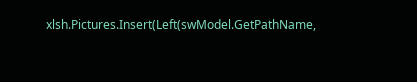xlsh.Pictures.Insert(Left(swModel.GetPathName,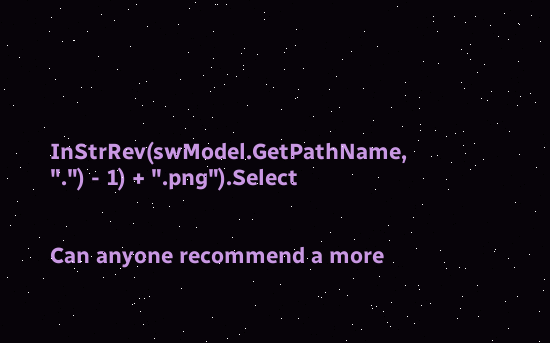InStrRev(swModel.GetPathName, ".") - 1) + ".png").Select


Can anyone recommend a more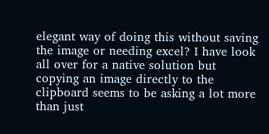elegant way of doing this without saving the image or needing excel? I have look all over for a native solution but copying an image directly to the clipboard seems to be asking a lot more than just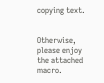copying text.


Otherwise, please enjoy the attached macro.